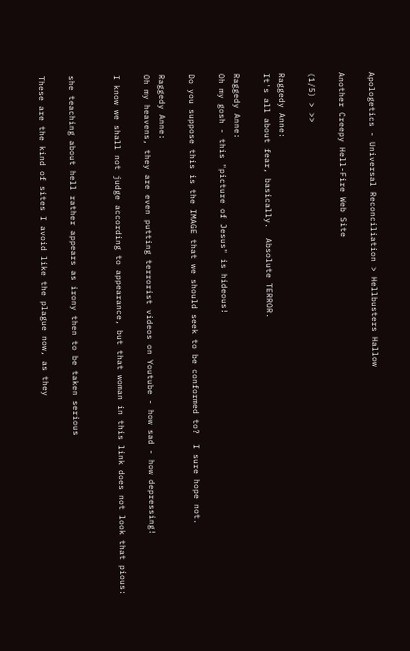Apologetics - Universal Reconciliation > Hellbusters Hallow

Another Creepy Hell-Fire Web Site

(1/5) > >>

Raggedy Anne:
It's all about fear, basically.  Absolute TERROR.

Raggedy Anne:
Oh my gosh - this "picture of Jesus" is hideous!

Do you suppose this is the IMAGE that we should seek to be conformed to?  I sure hope not.

Raggedy Anne:
Oh my heavens, they are even putting terrorist videos on Youtube - how sad - how depressing!

I know we shall not judge according to appearance, but that woman in this link does not look that pious:


she teaching about hell rather appears as irony then to be taken serious

These are the kind of sites I avoid like the plague now, as they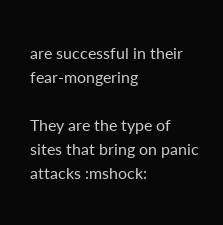are successful in their fear-mongering

They are the type of sites that bring on panic attacks :mshock: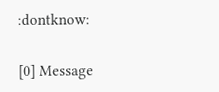:dontknow:


[0] Message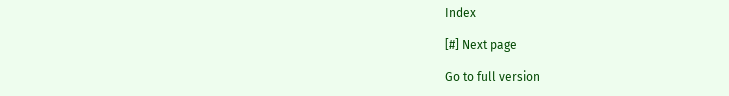Index

[#] Next page

Go to full version